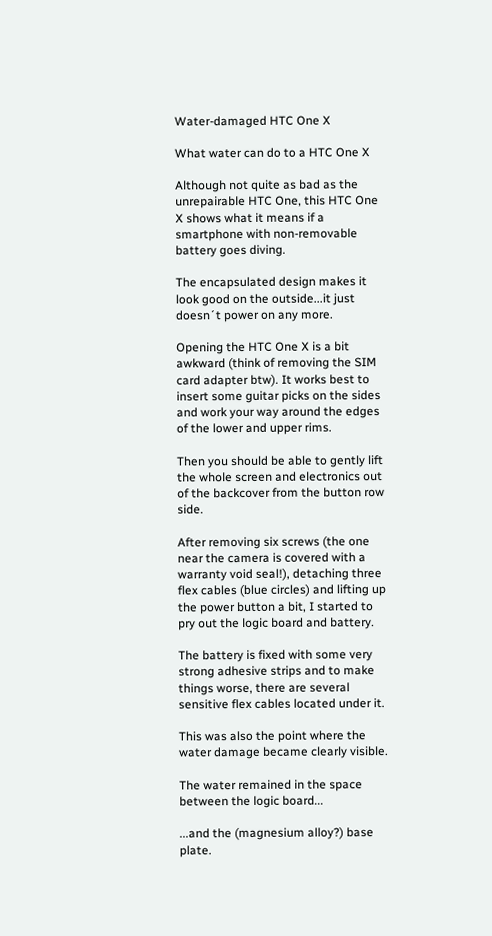Water-damaged HTC One X

What water can do to a HTC One X

Although not quite as bad as the unrepairable HTC One, this HTC One X shows what it means if a smartphone with non-removable battery goes diving.

The encapsulated design makes it look good on the outside...it just doesn´t power on any more.

Opening the HTC One X is a bit awkward (think of removing the SIM card adapter btw). It works best to insert some guitar picks on the sides and work your way around the edges of the lower and upper rims.

Then you should be able to gently lift the whole screen and electronics out of the backcover from the button row side.

After removing six screws (the one near the camera is covered with a warranty void seal!), detaching three flex cables (blue circles) and lifting up the power button a bit, I started to pry out the logic board and battery.

The battery is fixed with some very strong adhesive strips and to make things worse, there are several sensitive flex cables located under it.

This was also the point where the water damage became clearly visible.

The water remained in the space between the logic board...

...and the (magnesium alloy?) base plate.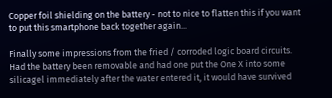Copper foil shielding on the battery - not to nice to flatten this if you want to put this smartphone back together again...

Finally some impressions from the fried / corroded logic board circuits. Had the battery been removable and had one put the One X into some silicagel immediately after the water entered it, it would have survived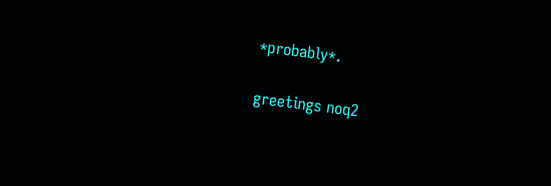*probably*.

greetings noq2